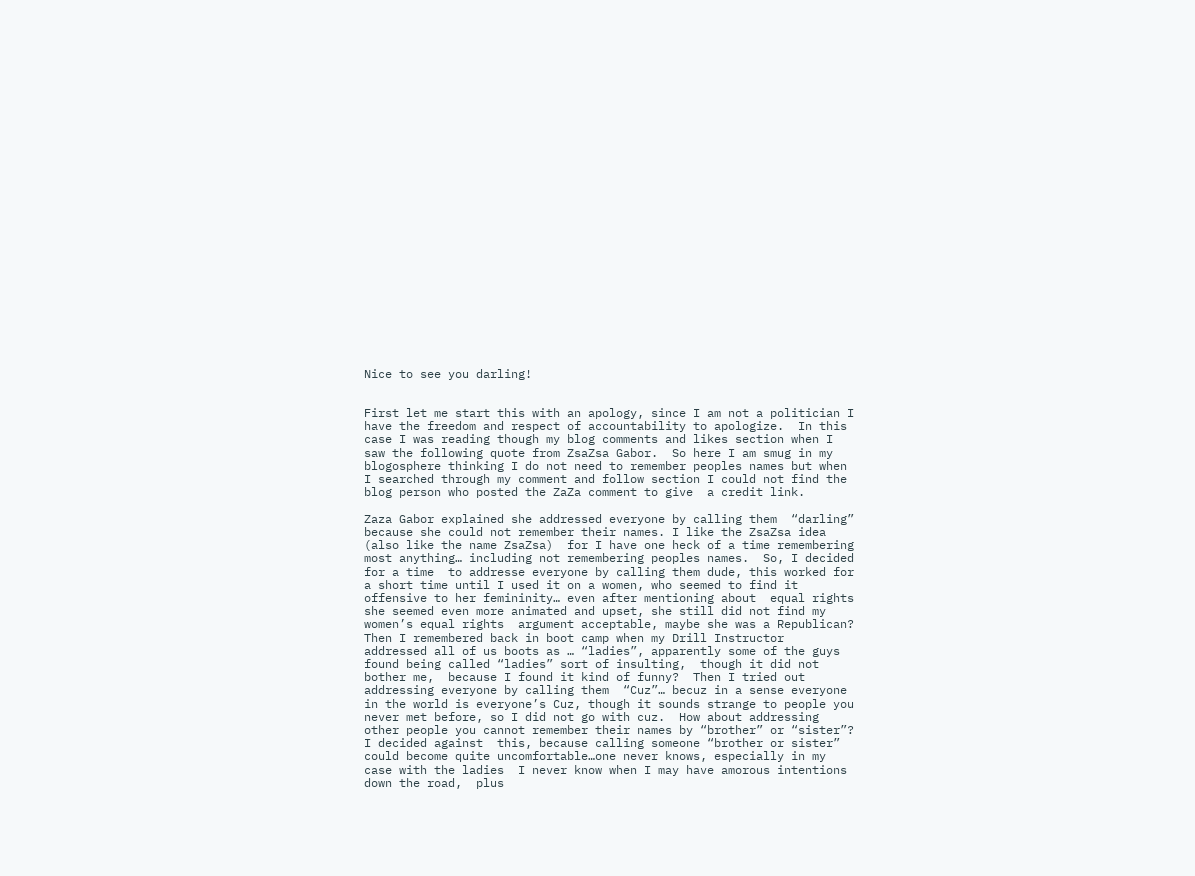Nice to see you darling!


First let me start this with an apology, since I am not a politician I have the freedom and respect of accountability to apologize.  In this case I was reading though my blog comments and likes section when I saw the following quote from ZsaZsa Gabor.  So here I am smug in my blogosphere thinking I do not need to remember peoples names but when I searched through my comment and follow section I could not find the blog person who posted the ZaZa comment to give  a credit link.

Zaza Gabor explained she addressed everyone by calling them  “darling” because she could not remember their names. I like the ZsaZsa idea (also like the name ZsaZsa)  for I have one heck of a time remembering most anything… including not remembering peoples names.  So, I decided for a time  to addresse everyone by calling them dude, this worked for a short time until I used it on a women, who seemed to find it offensive to her femininity… even after mentioning about  equal rights she seemed even more animated and upset, she still did not find my women’s equal rights  argument acceptable, maybe she was a Republican?  Then I remembered back in boot camp when my Drill Instructor  addressed all of us boots as … “ladies”, apparently some of the guys  found being called “ladies” sort of insulting,  though it did not bother me,  because I found it kind of funny?  Then I tried out addressing everyone by calling them  “Cuz”… becuz in a sense everyone in the world is everyone’s Cuz, though it sounds strange to people you never met before, so I did not go with cuz.  How about addressing other people you cannot remember their names by “brother” or “sister”?  I decided against  this, because calling someone “brother or sister” could become quite uncomfortable…one never knows, especially in my  case with the ladies  I never know when I may have amorous intentions down the road,  plus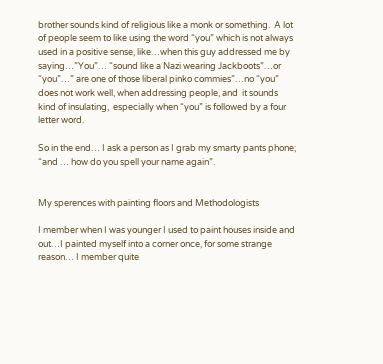brother sounds kind of religious like a monk or something.  A lot of people seem to like using the word “you” which is not always used in a positive sense, like…when this guy addressed me by saying…”You”… “sound like a Nazi wearing Jackboots”…or “you”…” are one of those liberal pinko commies”…no “you” does not work well, when addressing people, and  it sounds kind of insulating,  especially when “you” is followed by a four letter word.

So in the end… I ask a person as I grab my smarty pants phone;  “and … how do you spell your name again”.


My sperences with painting floors and Methodologists

I member when I was younger I used to paint houses inside and out…I painted myself into a corner once, for some strange reason… I member quite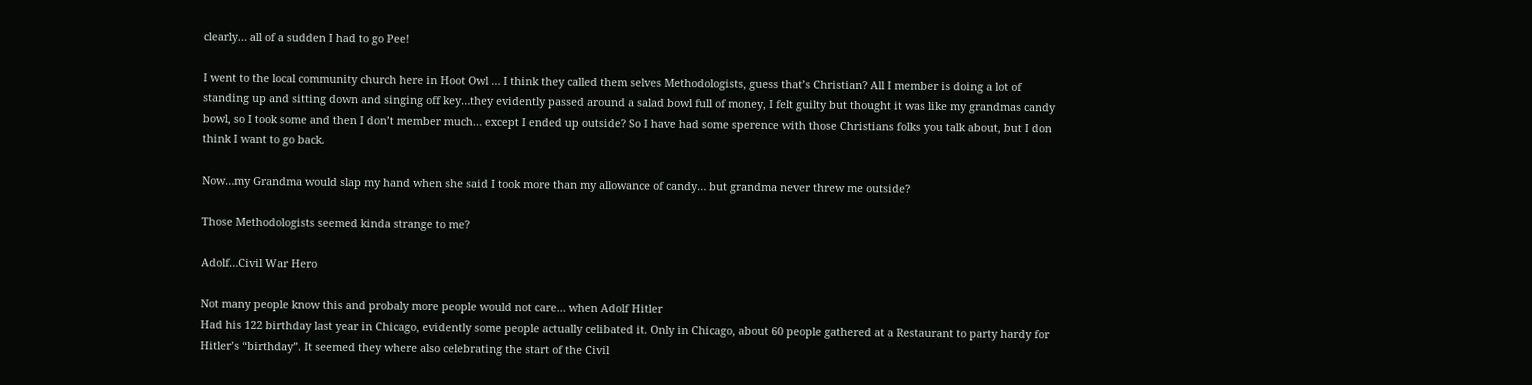clearly… all of a sudden I had to go Pee!

I went to the local community church here in Hoot Owl … I think they called them selves Methodologists, guess that’s Christian? All I member is doing a lot of standing up and sitting down and singing off key…they evidently passed around a salad bowl full of money, I felt guilty but thought it was like my grandmas candy bowl, so I took some and then I don’t member much… except I ended up outside? So I have had some sperence with those Christians folks you talk about, but I don think I want to go back.

Now…my Grandma would slap my hand when she said I took more than my allowance of candy… but grandma never threw me outside?

Those Methodologists seemed kinda strange to me?

Adolf…Civil War Hero

Not many people know this and probaly more people would not care… when Adolf Hitler
Had his 122 birthday last year in Chicago, evidently some people actually celibated it. Only in Chicago, about 60 people gathered at a Restaurant to party hardy for Hitler’s “birthday”. It seemed they where also celebrating the start of the Civil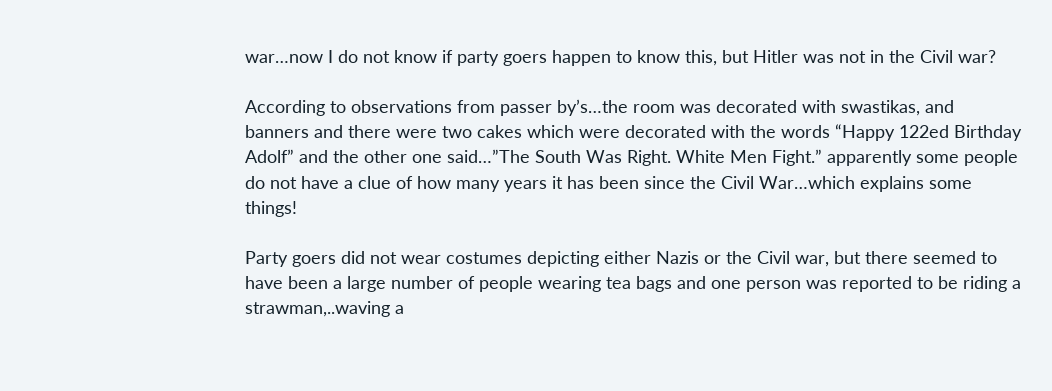war…now I do not know if party goers happen to know this, but Hitler was not in the Civil war?

According to observations from passer by’s…the room was decorated with swastikas, and banners and there were two cakes which were decorated with the words “Happy 122ed Birthday Adolf” and the other one said…”The South Was Right. White Men Fight.” apparently some people do not have a clue of how many years it has been since the Civil War…which explains some things!

Party goers did not wear costumes depicting either Nazis or the Civil war, but there seemed to have been a large number of people wearing tea bags and one person was reported to be riding a strawman,..waving a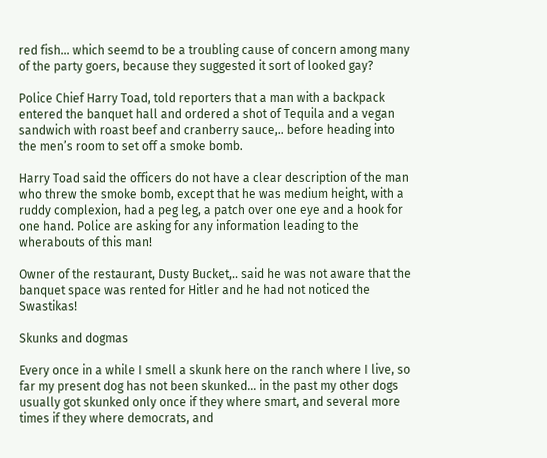red fish… which seemd to be a troubling cause of concern among many of the party goers, because they suggested it sort of looked gay?

Police Chief Harry Toad, told reporters that a man with a backpack entered the banquet hall and ordered a shot of Tequila and a vegan sandwich with roast beef and cranberry sauce,.. before heading into the men’s room to set off a smoke bomb.

Harry Toad said the officers do not have a clear description of the man who threw the smoke bomb, except that he was medium height, with a ruddy complexion, had a peg leg, a patch over one eye and a hook for one hand. Police are asking for any information leading to the wherabouts of this man!

Owner of the restaurant, Dusty Bucket,.. said he was not aware that the banquet space was rented for Hitler and he had not noticed the Swastikas!

Skunks and dogmas

Every once in a while I smell a skunk here on the ranch where I live, so far my present dog has not been skunked… in the past my other dogs usually got skunked only once if they where smart, and several more times if they where democrats, and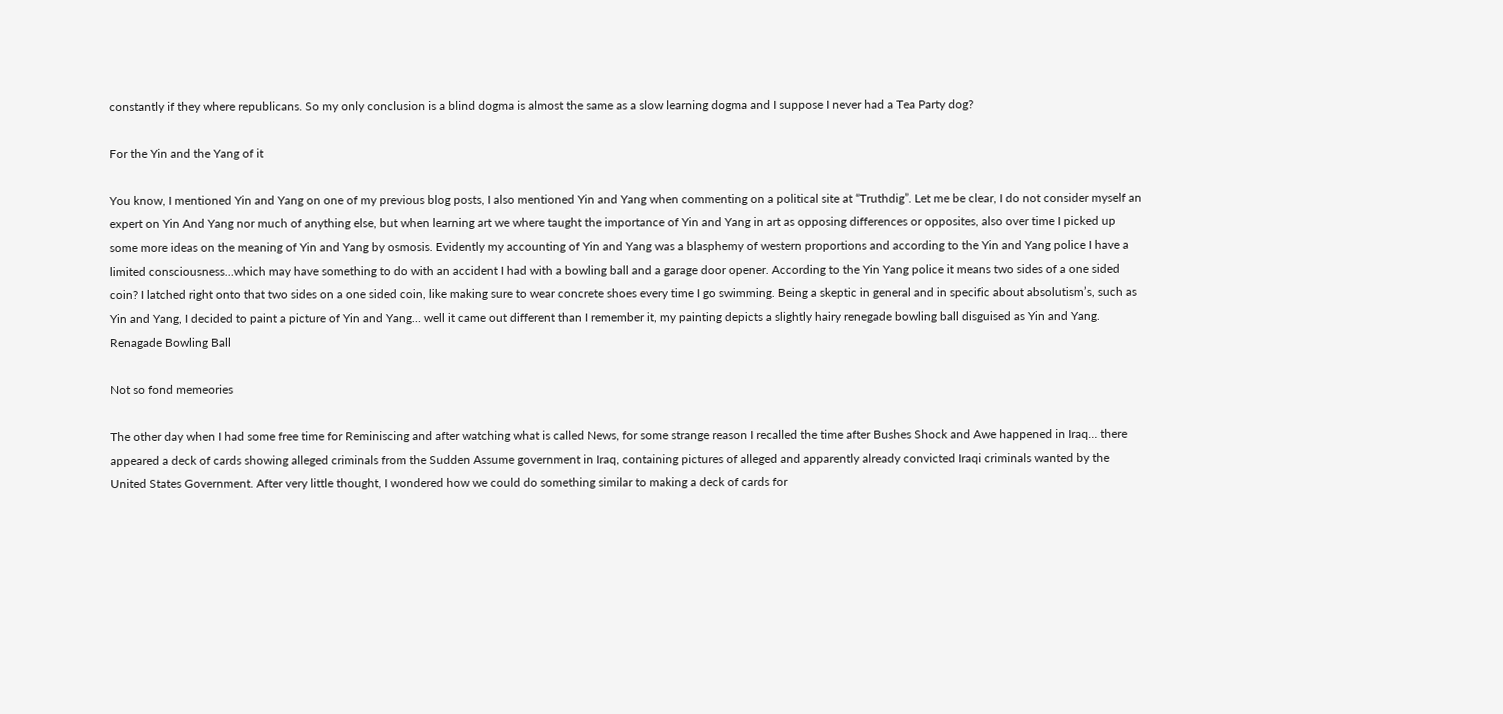constantly if they where republicans. So my only conclusion is a blind dogma is almost the same as a slow learning dogma and I suppose I never had a Tea Party dog?

For the Yin and the Yang of it

You know, I mentioned Yin and Yang on one of my previous blog posts, I also mentioned Yin and Yang when commenting on a political site at “Truthdig”. Let me be clear, I do not consider myself an expert on Yin And Yang nor much of anything else, but when learning art we where taught the importance of Yin and Yang in art as opposing differences or opposites, also over time I picked up some more ideas on the meaning of Yin and Yang by osmosis. Evidently my accounting of Yin and Yang was a blasphemy of western proportions and according to the Yin and Yang police I have a limited consciousness…which may have something to do with an accident I had with a bowling ball and a garage door opener. According to the Yin Yang police it means two sides of a one sided coin? I latched right onto that two sides on a one sided coin, like making sure to wear concrete shoes every time I go swimming. Being a skeptic in general and in specific about absolutism’s, such as Yin and Yang, I decided to paint a picture of Yin and Yang… well it came out different than I remember it, my painting depicts a slightly hairy renegade bowling ball disguised as Yin and Yang.
Renagade Bowling Ball

Not so fond memeories

The other day when I had some free time for Reminiscing and after watching what is called News, for some strange reason I recalled the time after Bushes Shock and Awe happened in Iraq… there appeared a deck of cards showing alleged criminals from the Sudden Assume government in Iraq, containing pictures of alleged and apparently already convicted Iraqi criminals wanted by the United States Government. After very little thought, I wondered how we could do something similar to making a deck of cards for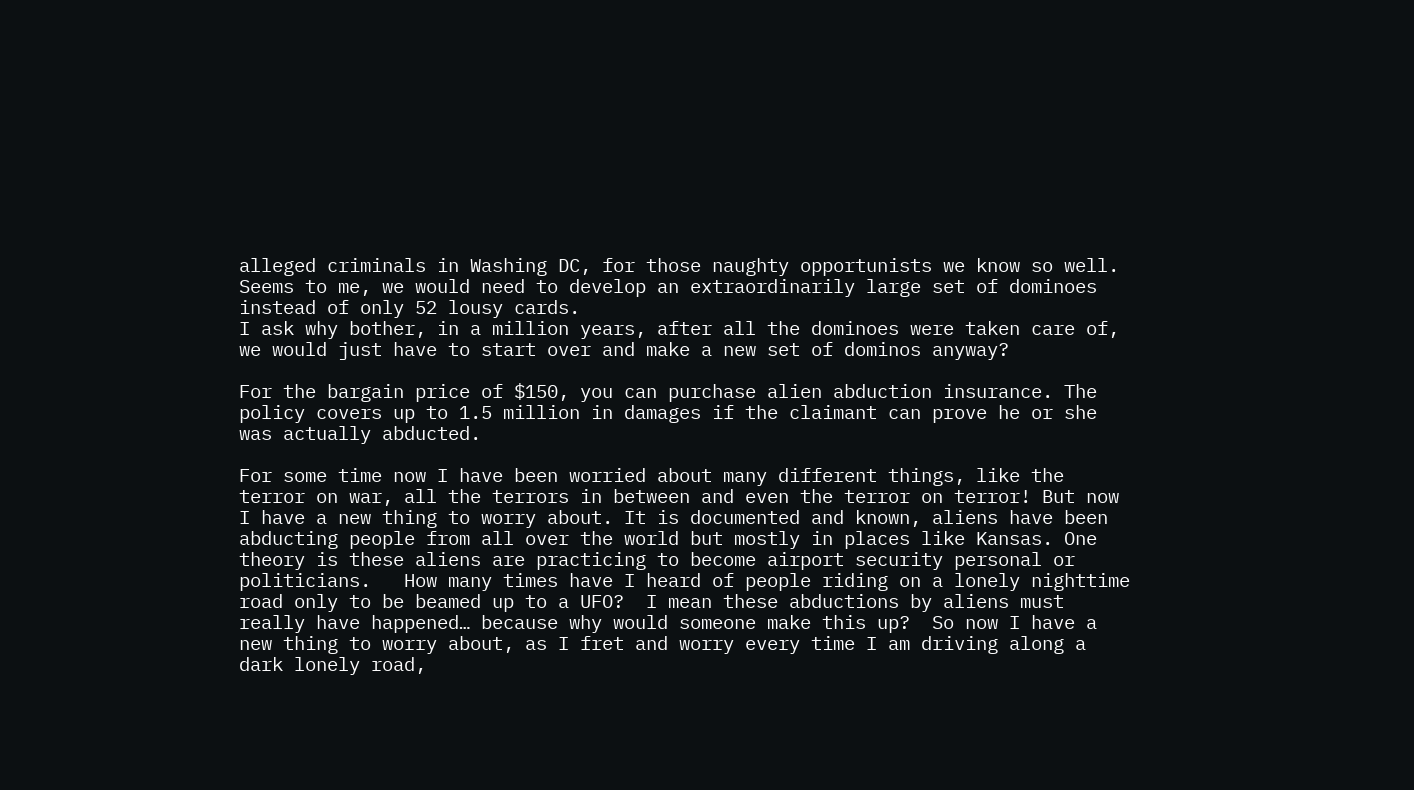alleged criminals in Washing DC, for those naughty opportunists we know so well. Seems to me, we would need to develop an extraordinarily large set of dominoes instead of only 52 lousy cards.
I ask why bother, in a million years, after all the dominoes were taken care of, we would just have to start over and make a new set of dominos anyway?

For the bargain price of $150, you can purchase alien abduction insurance. The policy covers up to 1.5 million in damages if the claimant can prove he or she was actually abducted.

For some time now I have been worried about many different things, like the terror on war, all the terrors in between and even the terror on terror! But now I have a new thing to worry about. It is documented and known, aliens have been abducting people from all over the world but mostly in places like Kansas. One theory is these aliens are practicing to become airport security personal or politicians.   How many times have I heard of people riding on a lonely nighttime road only to be beamed up to a UFO?  I mean these abductions by aliens must really have happened… because why would someone make this up?  So now I have a new thing to worry about, as I fret and worry every time I am driving along a dark lonely road,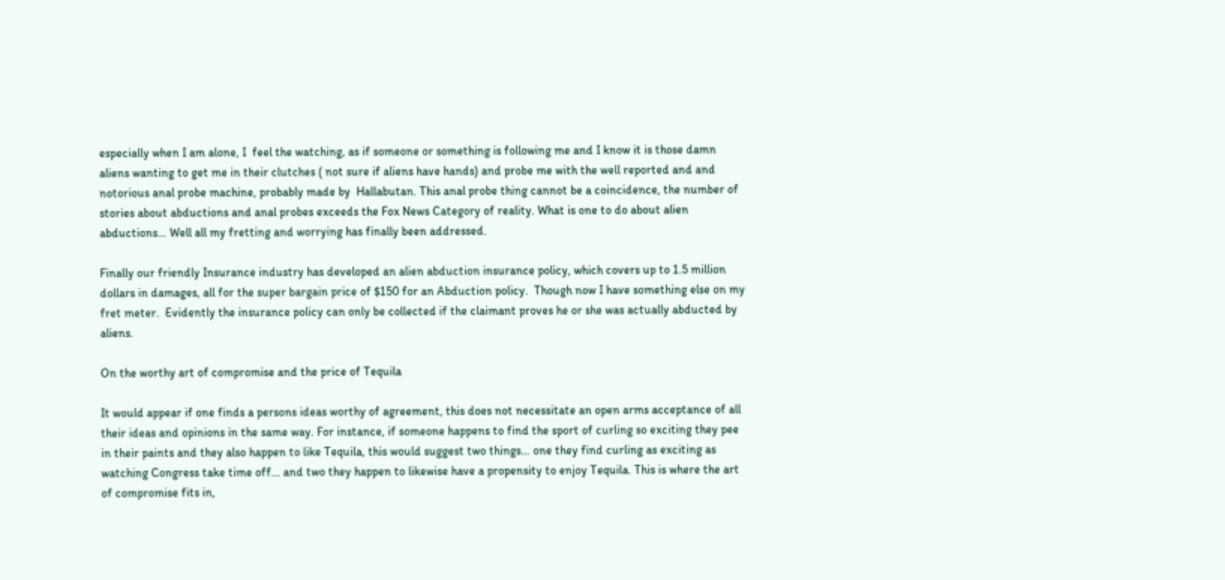especially when I am alone, I  feel the watching, as if someone or something is following me and I know it is those damn aliens wanting to get me in their clutches ( not sure if aliens have hands) and probe me with the well reported and and notorious anal probe machine, probably made by  Hallabutan. This anal probe thing cannot be a coincidence, the number of stories about abductions and anal probes exceeds the Fox News Category of reality. What is one to do about alien abductions… Well all my fretting and worrying has finally been addressed.

Finally our friendly Insurance industry has developed an alien abduction insurance policy, which covers up to 1.5 million dollars in damages, all for the super bargain price of $150 for an Abduction policy.  Though now I have something else on my fret meter.  Evidently the insurance policy can only be collected if the claimant proves he or she was actually abducted by aliens.

On the worthy art of compromise and the price of Tequila

It would appear if one finds a persons ideas worthy of agreement, this does not necessitate an open arms acceptance of all their ideas and opinions in the same way. For instance, if someone happens to find the sport of curling so exciting they pee in their paints and they also happen to like Tequila, this would suggest two things… one they find curling as exciting as watching Congress take time off… and two they happen to likewise have a propensity to enjoy Tequila. This is where the art of compromise fits in,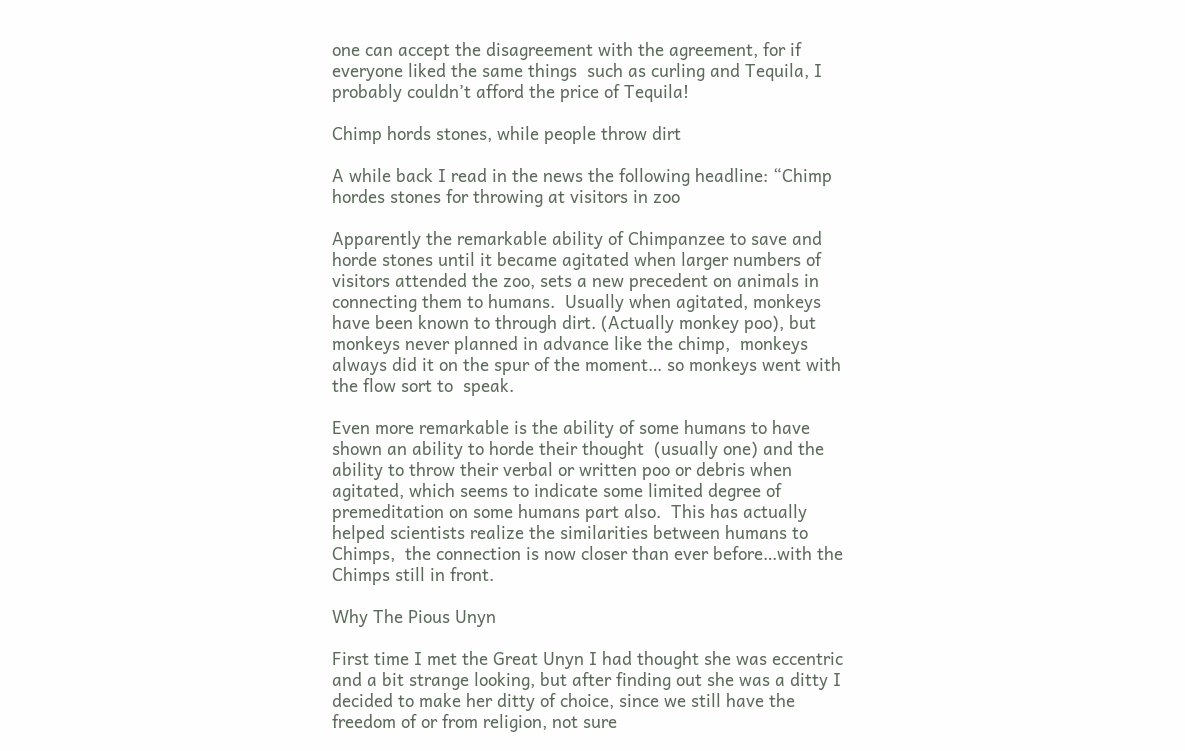one can accept the disagreement with the agreement, for if everyone liked the same things  such as curling and Tequila, I probably couldn’t afford the price of Tequila!

Chimp hords stones, while people throw dirt

A while back I read in the news the following headline: “Chimp hordes stones for throwing at visitors in zoo

Apparently the remarkable ability of Chimpanzee to save and horde stones until it became agitated when larger numbers of visitors attended the zoo, sets a new precedent on animals in connecting them to humans.  Usually when agitated, monkeys have been known to through dirt. (Actually monkey poo), but monkeys never planned in advance like the chimp,  monkeys always did it on the spur of the moment… so monkeys went with the flow sort to  speak.

Even more remarkable is the ability of some humans to have shown an ability to horde their thought  (usually one) and the ability to throw their verbal or written poo or debris when agitated, which seems to indicate some limited degree of premeditation on some humans part also.  This has actually helped scientists realize the similarities between humans to Chimps,  the connection is now closer than ever before…with the Chimps still in front.

Why The Pious Unyn

First time I met the Great Unyn I had thought she was eccentric and a bit strange looking, but after finding out she was a ditty I decided to make her ditty of choice, since we still have the freedom of or from religion, not sure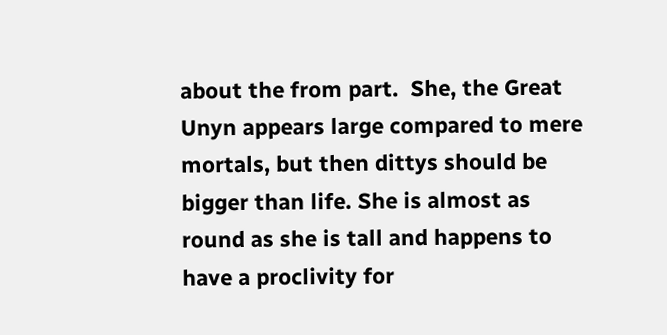about the from part.  She, the Great Unyn appears large compared to mere mortals, but then dittys should be bigger than life. She is almost as round as she is tall and happens to have a proclivity for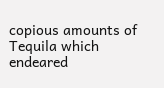copious amounts of Tequila which endeared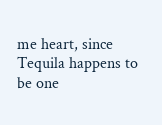me heart, since Tequila happens to be one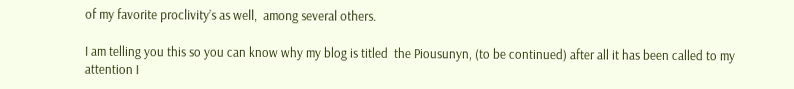of my favorite proclivity’s as well,  among several others.

I am telling you this so you can know why my blog is titled  the Piousunyn, (to be continued) after all it has been called to my attention I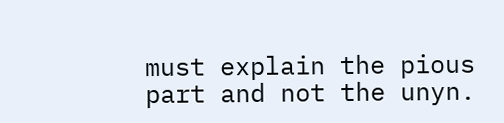must explain the pious part and not the unyn.